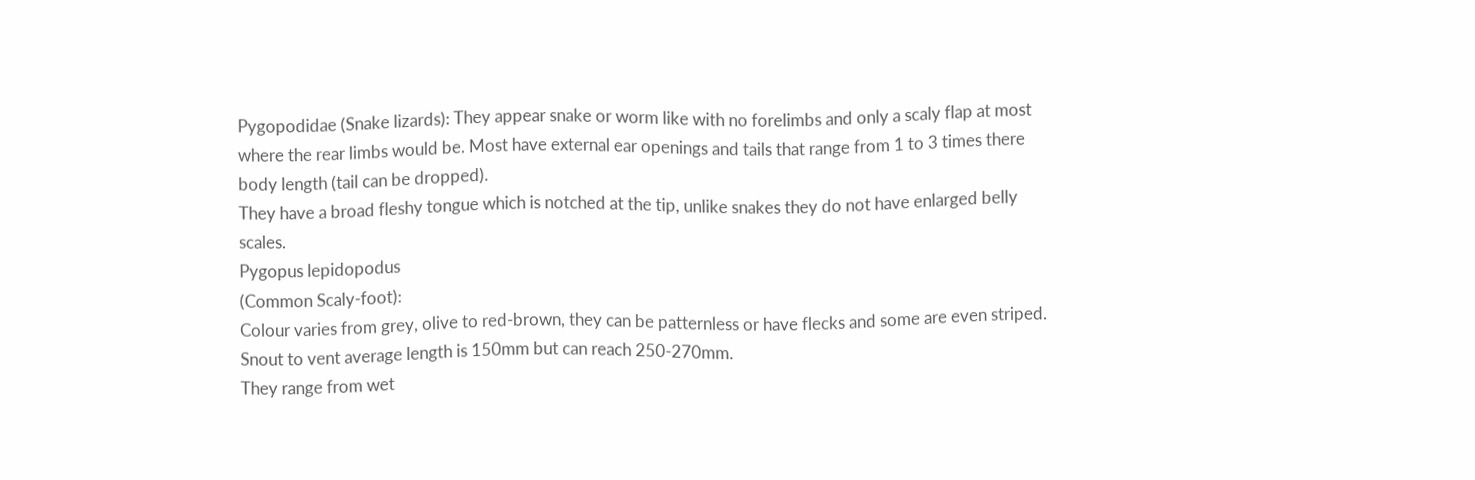Pygopodidae (Snake lizards): They appear snake or worm like with no forelimbs and only a scaly flap at most where the rear limbs would be. Most have external ear openings and tails that range from 1 to 3 times there body length (tail can be dropped).
They have a broad fleshy tongue which is notched at the tip, unlike snakes they do not have enlarged belly scales.
Pygopus lepidopodus
(Common Scaly-foot):
Colour varies from grey, olive to red-brown, they can be patternless or have flecks and some are even striped. Snout to vent average length is 150mm but can reach 250-270mm.
They range from wet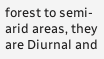forest to semi-arid areas, they are Diurnal and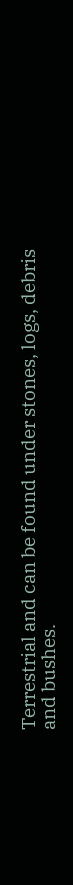Terrestrial and can be found under stones, logs, debris and bushes.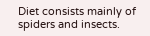Diet consists mainly of spiders and insects.